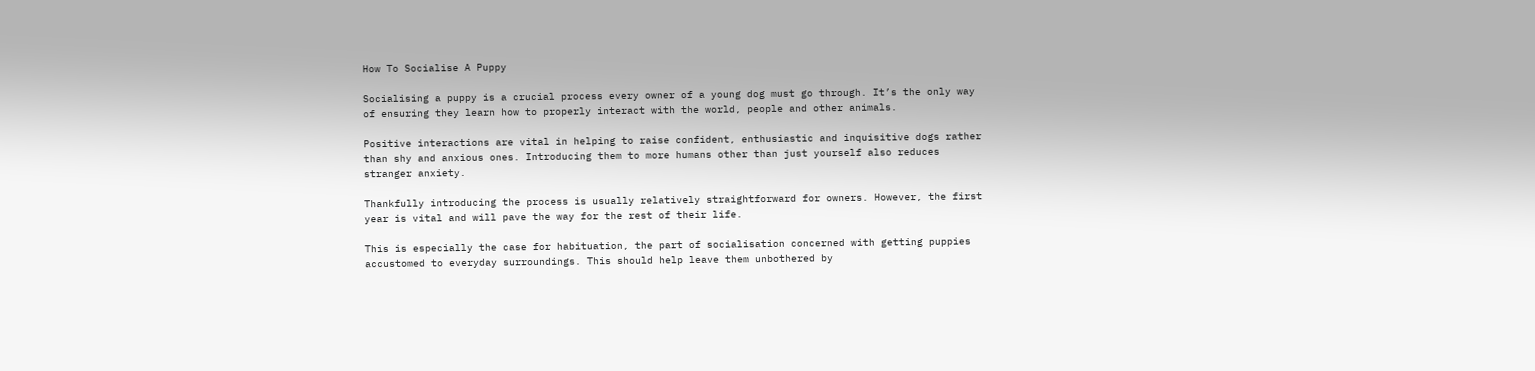How To Socialise A Puppy

Socialising a puppy is a crucial process every owner of a young dog must go through. It’s the only way of ensuring they learn how to properly interact with the world, people and other animals.

Positive interactions are vital in helping to raise confident, enthusiastic and inquisitive dogs rather than shy and anxious ones. Introducing them to more humans other than just yourself also reduces stranger anxiety.

Thankfully introducing the process is usually relatively straightforward for owners. However, the first year is vital and will pave the way for the rest of their life.

This is especially the case for habituation, the part of socialisation concerned with getting puppies accustomed to everyday surroundings. This should help leave them unbothered by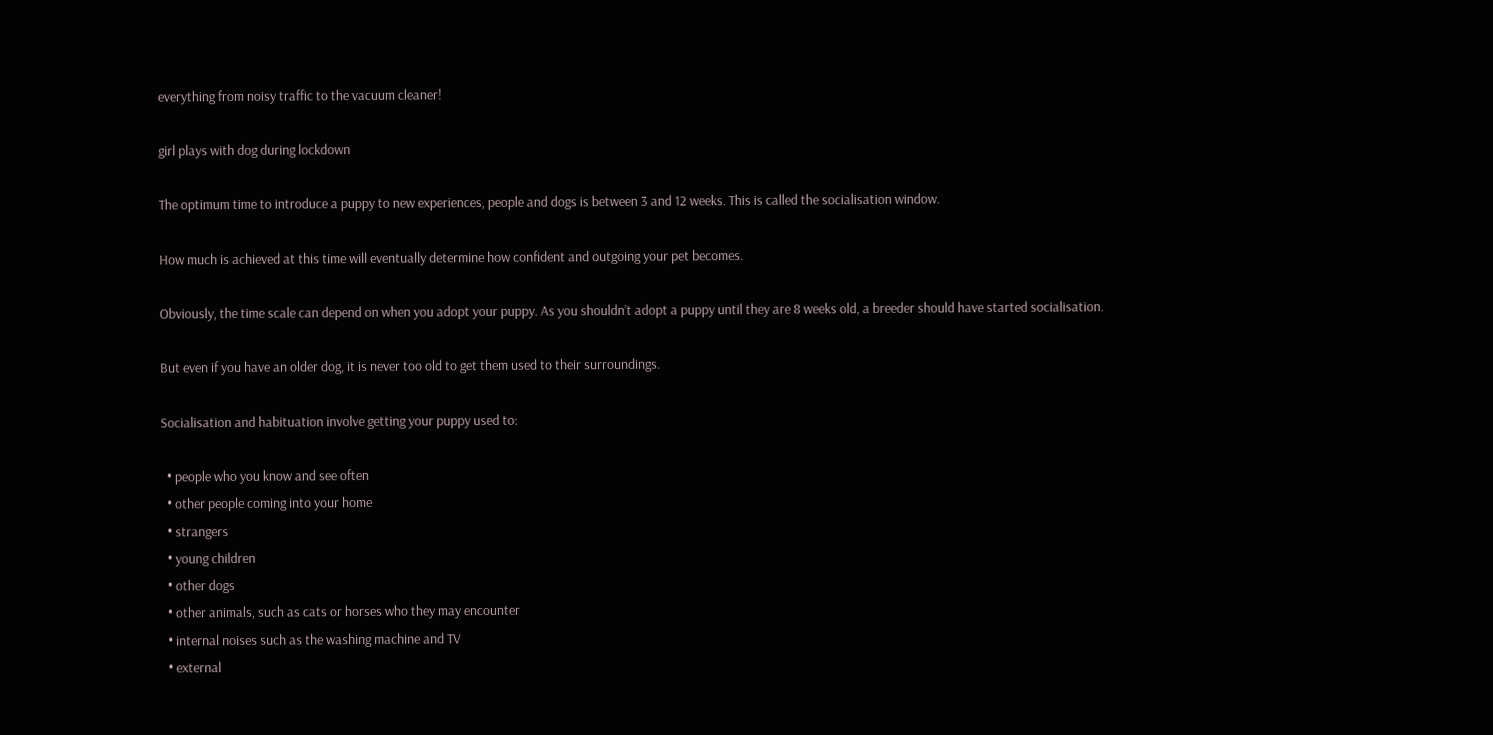everything from noisy traffic to the vacuum cleaner!

girl plays with dog during lockdown

The optimum time to introduce a puppy to new experiences, people and dogs is between 3 and 12 weeks. This is called the socialisation window.

How much is achieved at this time will eventually determine how confident and outgoing your pet becomes.

Obviously, the time scale can depend on when you adopt your puppy. As you shouldn’t adopt a puppy until they are 8 weeks old, a breeder should have started socialisation.

But even if you have an older dog, it is never too old to get them used to their surroundings.

Socialisation and habituation involve getting your puppy used to:

  • people who you know and see often
  • other people coming into your home
  • strangers
  • young children
  • other dogs
  • other animals, such as cats or horses who they may encounter
  • internal noises such as the washing machine and TV
  • external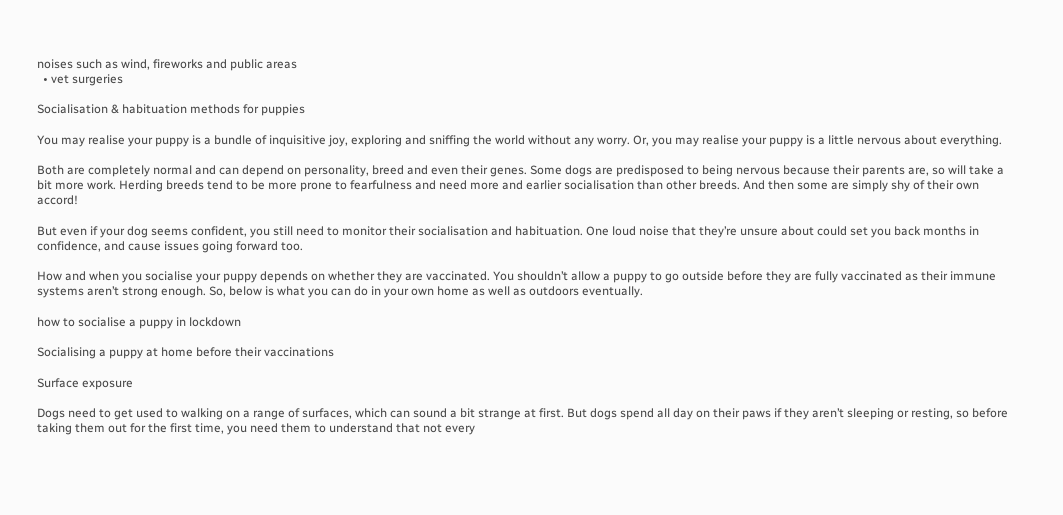noises such as wind, fireworks and public areas
  • vet surgeries

Socialisation & habituation methods for puppies

You may realise your puppy is a bundle of inquisitive joy, exploring and sniffing the world without any worry. Or, you may realise your puppy is a little nervous about everything.

Both are completely normal and can depend on personality, breed and even their genes. Some dogs are predisposed to being nervous because their parents are, so will take a bit more work. Herding breeds tend to be more prone to fearfulness and need more and earlier socialisation than other breeds. And then some are simply shy of their own accord!

But even if your dog seems confident, you still need to monitor their socialisation and habituation. One loud noise that they’re unsure about could set you back months in confidence, and cause issues going forward too.

How and when you socialise your puppy depends on whether they are vaccinated. You shouldn’t allow a puppy to go outside before they are fully vaccinated as their immune systems aren’t strong enough. So, below is what you can do in your own home as well as outdoors eventually.

how to socialise a puppy in lockdown

Socialising a puppy at home before their vaccinations

Surface exposure

Dogs need to get used to walking on a range of surfaces, which can sound a bit strange at first. But dogs spend all day on their paws if they aren’t sleeping or resting, so before taking them out for the first time, you need them to understand that not every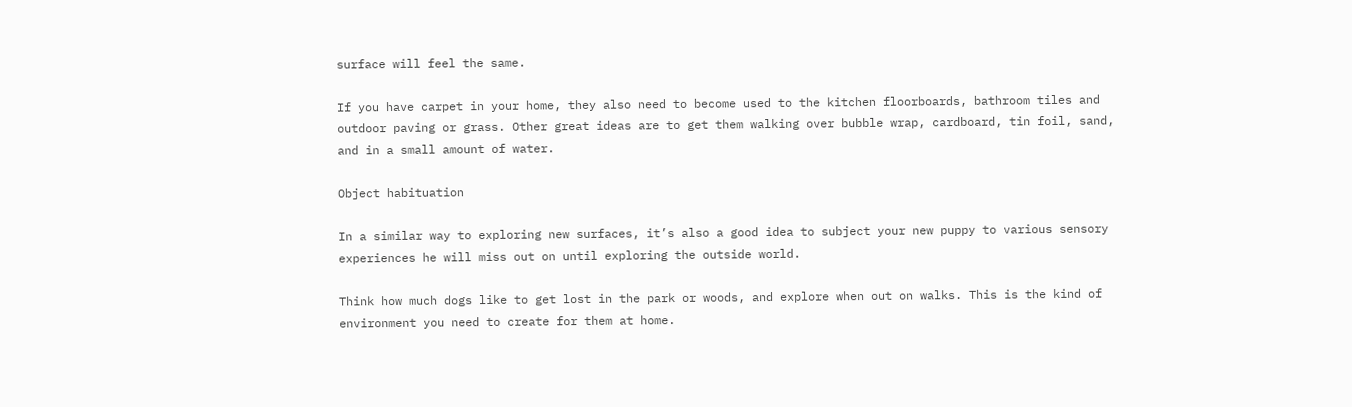surface will feel the same.

If you have carpet in your home, they also need to become used to the kitchen floorboards, bathroom tiles and outdoor paving or grass. Other great ideas are to get them walking over bubble wrap, cardboard, tin foil, sand, and in a small amount of water.

Object habituation

In a similar way to exploring new surfaces, it’s also a good idea to subject your new puppy to various sensory experiences he will miss out on until exploring the outside world.

Think how much dogs like to get lost in the park or woods, and explore when out on walks. This is the kind of environment you need to create for them at home.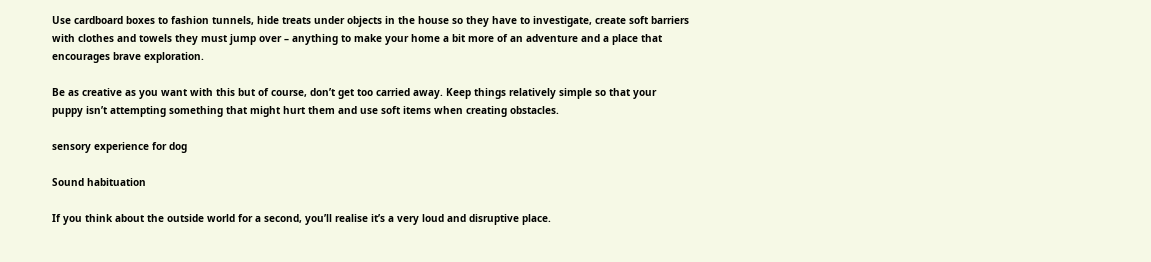Use cardboard boxes to fashion tunnels, hide treats under objects in the house so they have to investigate, create soft barriers with clothes and towels they must jump over – anything to make your home a bit more of an adventure and a place that encourages brave exploration.

Be as creative as you want with this but of course, don’t get too carried away. Keep things relatively simple so that your puppy isn’t attempting something that might hurt them and use soft items when creating obstacles.

sensory experience for dog

Sound habituation

If you think about the outside world for a second, you’ll realise it’s a very loud and disruptive place.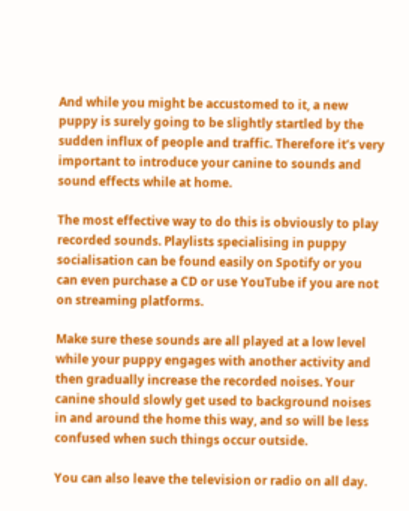And while you might be accustomed to it, a new puppy is surely going to be slightly startled by the sudden influx of people and traffic. Therefore it’s very important to introduce your canine to sounds and sound effects while at home.

The most effective way to do this is obviously to play recorded sounds. Playlists specialising in puppy socialisation can be found easily on Spotify or you can even purchase a CD or use YouTube if you are not on streaming platforms.

Make sure these sounds are all played at a low level while your puppy engages with another activity and then gradually increase the recorded noises. Your canine should slowly get used to background noises in and around the home this way, and so will be less confused when such things occur outside.

You can also leave the television or radio on all day.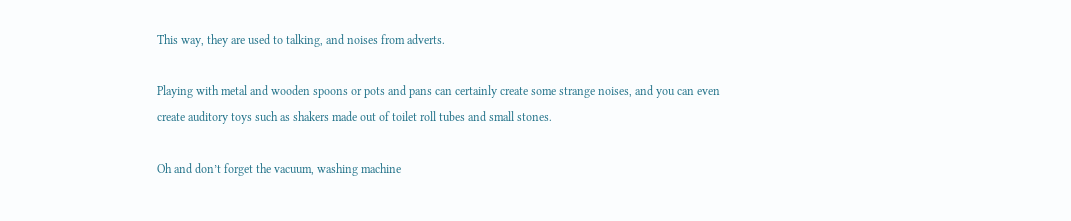This way, they are used to talking, and noises from adverts.

Playing with metal and wooden spoons or pots and pans can certainly create some strange noises, and you can even create auditory toys such as shakers made out of toilet roll tubes and small stones.

Oh and don’t forget the vacuum, washing machine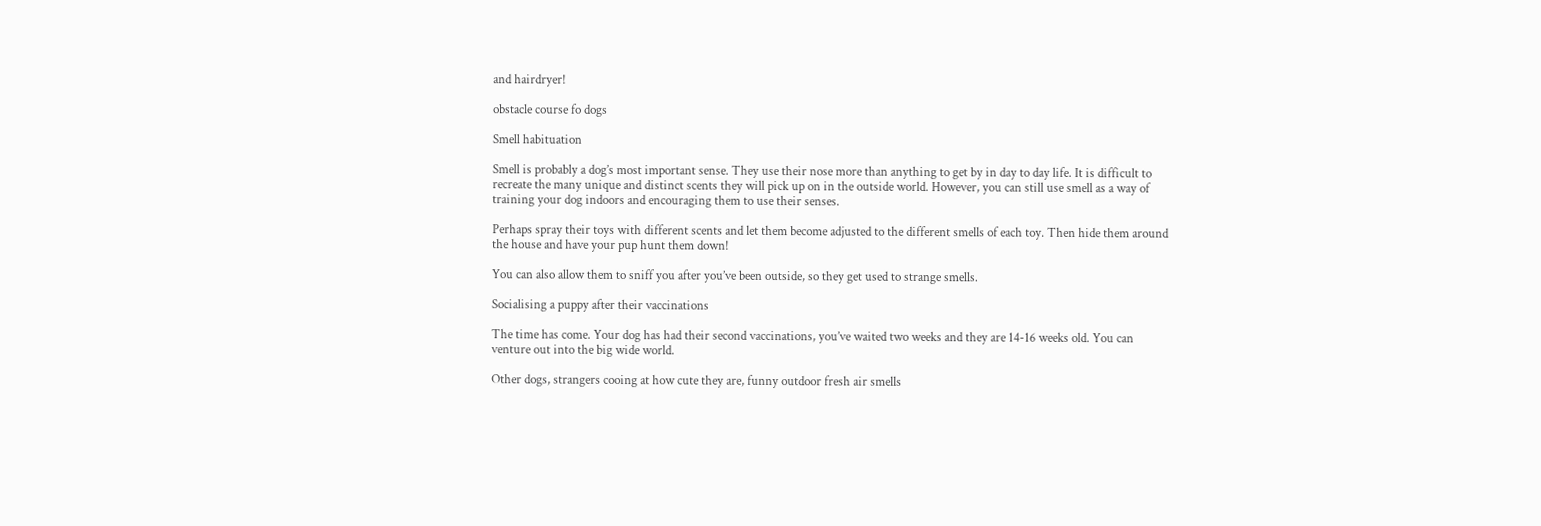and hairdryer!

obstacle course fo dogs

Smell habituation

Smell is probably a dog’s most important sense. They use their nose more than anything to get by in day to day life. It is difficult to recreate the many unique and distinct scents they will pick up on in the outside world. However, you can still use smell as a way of training your dog indoors and encouraging them to use their senses.

Perhaps spray their toys with different scents and let them become adjusted to the different smells of each toy. Then hide them around the house and have your pup hunt them down!

You can also allow them to sniff you after you’ve been outside, so they get used to strange smells.

Socialising a puppy after their vaccinations

The time has come. Your dog has had their second vaccinations, you’ve waited two weeks and they are 14-16 weeks old. You can venture out into the big wide world.

Other dogs, strangers cooing at how cute they are, funny outdoor fresh air smells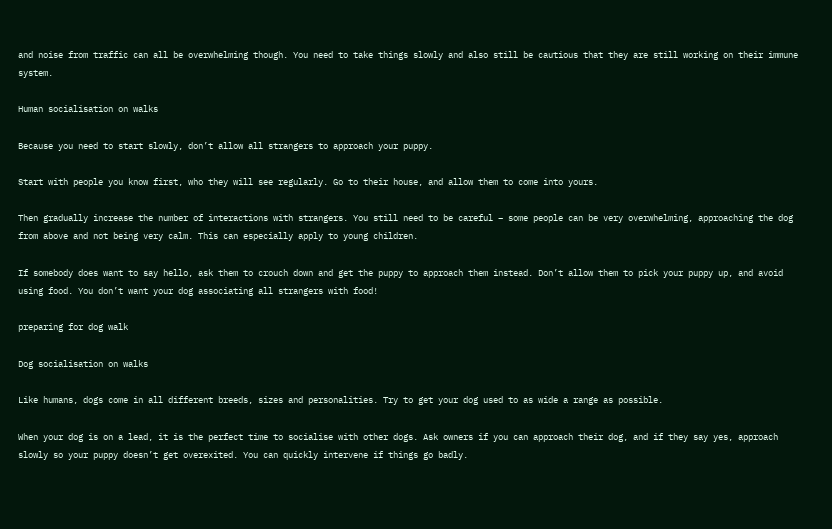and noise from traffic can all be overwhelming though. You need to take things slowly and also still be cautious that they are still working on their immune system.

Human socialisation on walks

Because you need to start slowly, don’t allow all strangers to approach your puppy.

Start with people you know first, who they will see regularly. Go to their house, and allow them to come into yours.

Then gradually increase the number of interactions with strangers. You still need to be careful – some people can be very overwhelming, approaching the dog from above and not being very calm. This can especially apply to young children.

If somebody does want to say hello, ask them to crouch down and get the puppy to approach them instead. Don’t allow them to pick your puppy up, and avoid using food. You don’t want your dog associating all strangers with food!

preparing for dog walk

Dog socialisation on walks

Like humans, dogs come in all different breeds, sizes and personalities. Try to get your dog used to as wide a range as possible.

When your dog is on a lead, it is the perfect time to socialise with other dogs. Ask owners if you can approach their dog, and if they say yes, approach slowly so your puppy doesn’t get overexited. You can quickly intervene if things go badly.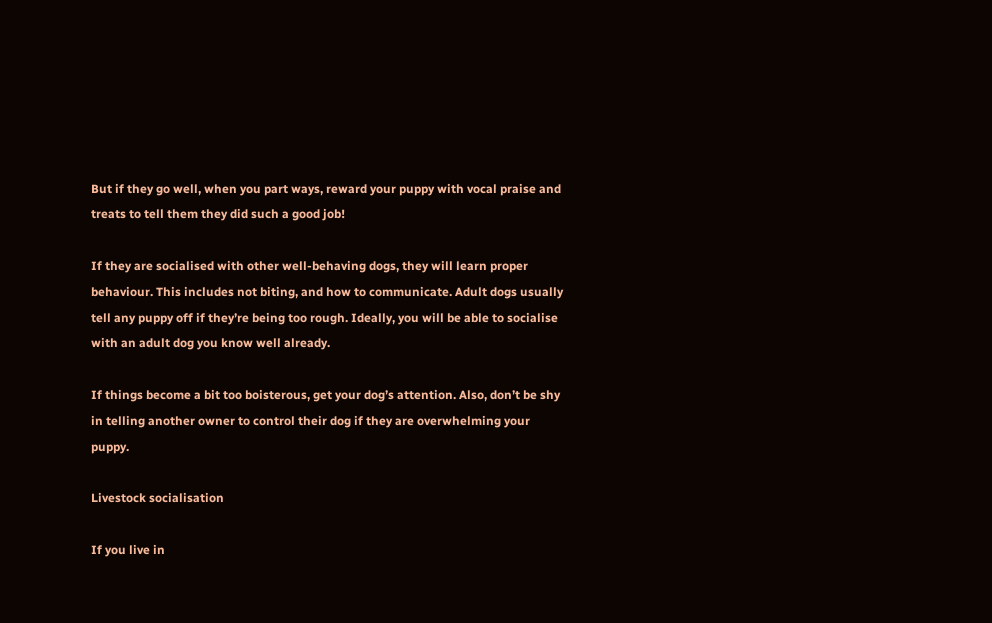But if they go well, when you part ways, reward your puppy with vocal praise and treats to tell them they did such a good job!

If they are socialised with other well-behaving dogs, they will learn proper behaviour. This includes not biting, and how to communicate. Adult dogs usually tell any puppy off if they’re being too rough. Ideally, you will be able to socialise with an adult dog you know well already.

If things become a bit too boisterous, get your dog’s attention. Also, don’t be shy in telling another owner to control their dog if they are overwhelming your puppy.

Livestock socialisation

If you live in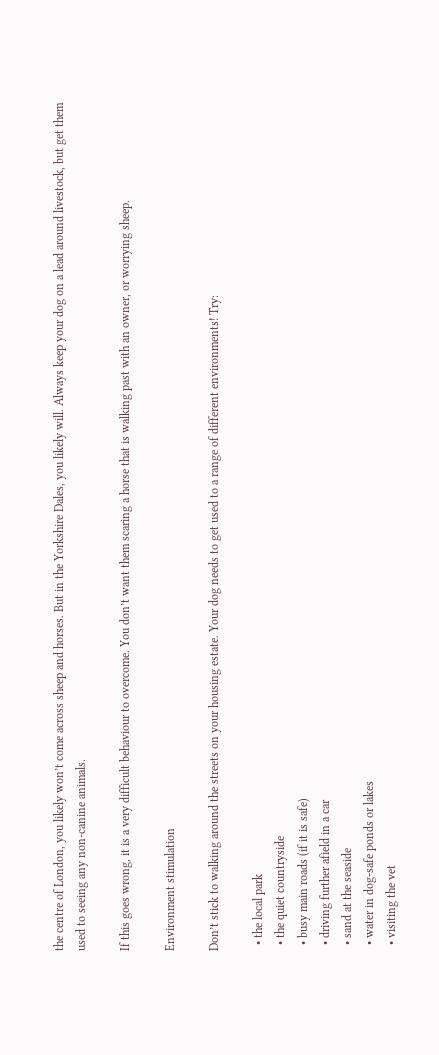the centre of London, you likely won’t come across sheep and horses. But in the Yorkshire Dales, you likely will. Always keep your dog on a lead around livestock, but get them used to seeing any non-canine animals.

If this goes wrong, it is a very difficult behaviour to overcome. You don’t want them scaring a horse that is walking past with an owner, or worrying sheep.

Environment stimulation

Don’t stick to walking around the streets on your housing estate. Your dog needs to get used to a range of different environments! Try:

  • the local park
  • the quiet countryside
  • busy main roads (if it is safe)
  • driving further afield in a car
  • sand at the seaside
  • water in dog-safe ponds or lakes
  • visiting the vet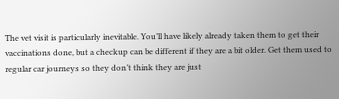The vet visit is particularly inevitable. You’ll have likely already taken them to get their vaccinations done, but a checkup can be different if they are a bit older. Get them used to regular car journeys so they don’t think they are just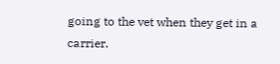going to the vet when they get in a carrier.